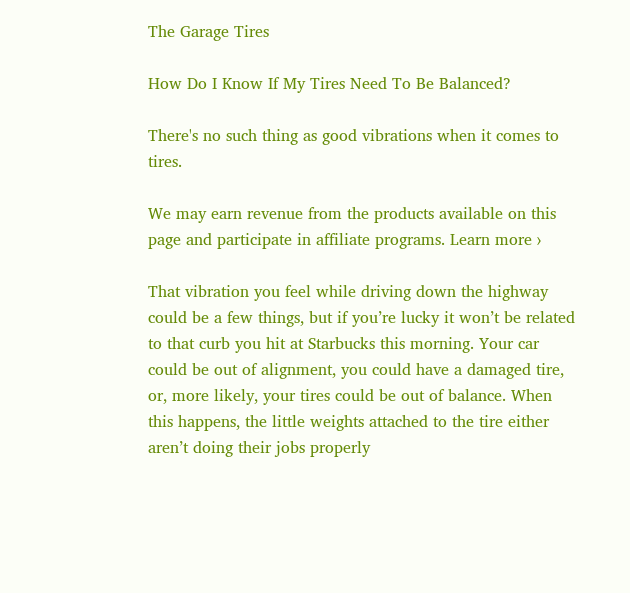The Garage Tires

How Do I Know If My Tires Need To Be Balanced?

There's no such thing as good vibrations when it comes to tires.

We may earn revenue from the products available on this page and participate in affiliate programs. Learn more ›

That vibration you feel while driving down the highway could be a few things, but if you’re lucky it won’t be related to that curb you hit at Starbucks this morning. Your car could be out of alignment, you could have a damaged tire, or, more likely, your tires could be out of balance. When this happens, the little weights attached to the tire either aren’t doing their jobs properly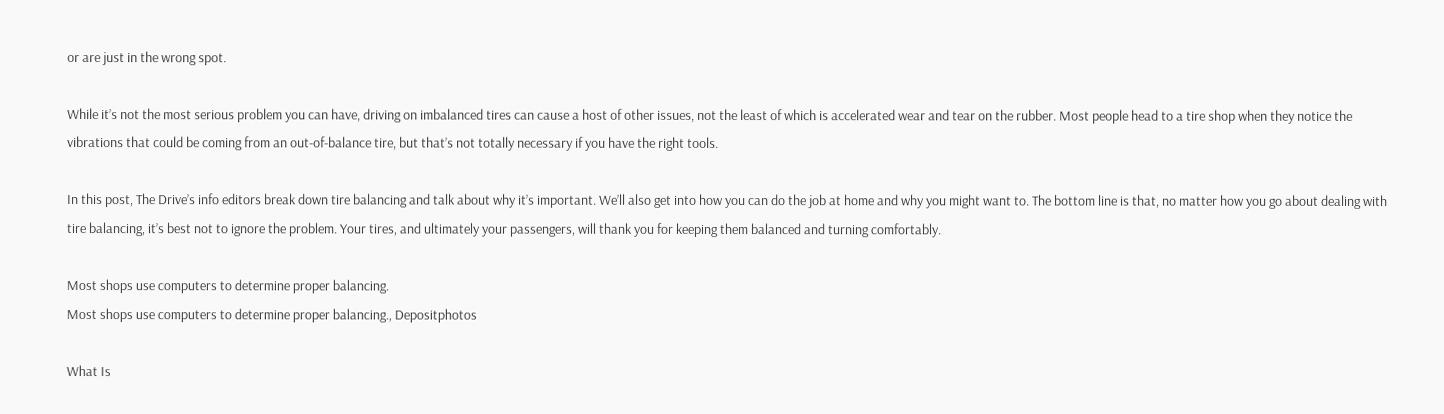or are just in the wrong spot.

While it’s not the most serious problem you can have, driving on imbalanced tires can cause a host of other issues, not the least of which is accelerated wear and tear on the rubber. Most people head to a tire shop when they notice the vibrations that could be coming from an out-of-balance tire, but that’s not totally necessary if you have the right tools.

In this post, The Drive’s info editors break down tire balancing and talk about why it’s important. We’ll also get into how you can do the job at home and why you might want to. The bottom line is that, no matter how you go about dealing with tire balancing, it’s best not to ignore the problem. Your tires, and ultimately your passengers, will thank you for keeping them balanced and turning comfortably.

Most shops use computers to determine proper balancing.
Most shops use computers to determine proper balancing., Depositphotos

What Is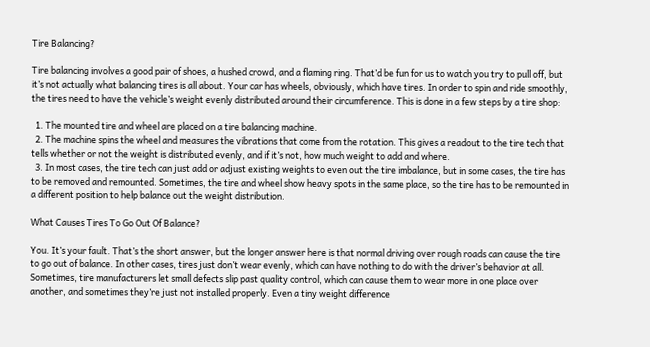Tire Balancing?

Tire balancing involves a good pair of shoes, a hushed crowd, and a flaming ring. That’d be fun for us to watch you try to pull off, but it’s not actually what balancing tires is all about. Your car has wheels, obviously, which have tires. In order to spin and ride smoothly, the tires need to have the vehicle’s weight evenly distributed around their circumference. This is done in a few steps by a tire shop:

  1. The mounted tire and wheel are placed on a tire balancing machine.
  2. The machine spins the wheel and measures the vibrations that come from the rotation. This gives a readout to the tire tech that tells whether or not the weight is distributed evenly, and if it’s not, how much weight to add and where.
  3. In most cases, the tire tech can just add or adjust existing weights to even out the tire imbalance, but in some cases, the tire has to be removed and remounted. Sometimes, the tire and wheel show heavy spots in the same place, so the tire has to be remounted in a different position to help balance out the weight distribution.

What Causes Tires To Go Out Of Balance?

You. It’s your fault. That’s the short answer, but the longer answer here is that normal driving over rough roads can cause the tire to go out of balance. In other cases, tires just don’t wear evenly, which can have nothing to do with the driver’s behavior at all. Sometimes, tire manufacturers let small defects slip past quality control, which can cause them to wear more in one place over another, and sometimes they’re just not installed properly. Even a tiny weight difference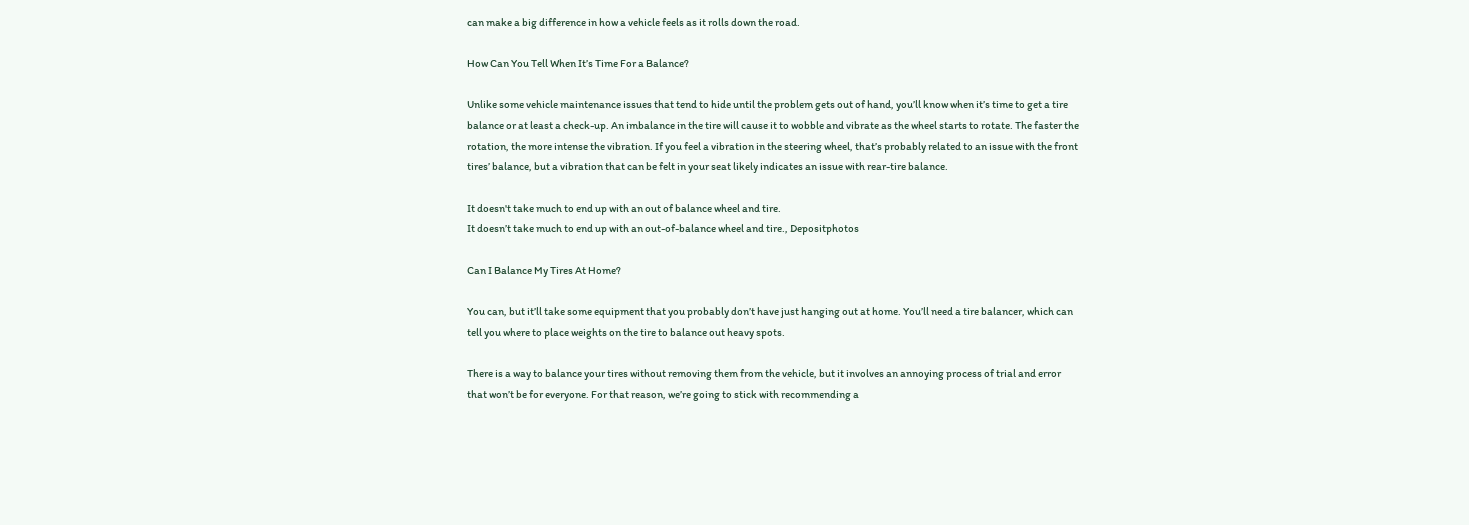can make a big difference in how a vehicle feels as it rolls down the road.

How Can You Tell When It’s Time For a Balance?

Unlike some vehicle maintenance issues that tend to hide until the problem gets out of hand, you’ll know when it’s time to get a tire balance or at least a check-up. An imbalance in the tire will cause it to wobble and vibrate as the wheel starts to rotate. The faster the rotation, the more intense the vibration. If you feel a vibration in the steering wheel, that’s probably related to an issue with the front tires’ balance, but a vibration that can be felt in your seat likely indicates an issue with rear-tire balance.

It doesn't take much to end up with an out of balance wheel and tire.
It doesn’t take much to end up with an out-of-balance wheel and tire., Depositphotos

Can I Balance My Tires At Home?

You can, but it’ll take some equipment that you probably don’t have just hanging out at home. You’ll need a tire balancer, which can tell you where to place weights on the tire to balance out heavy spots.

There is a way to balance your tires without removing them from the vehicle, but it involves an annoying process of trial and error that won’t be for everyone. For that reason, we’re going to stick with recommending a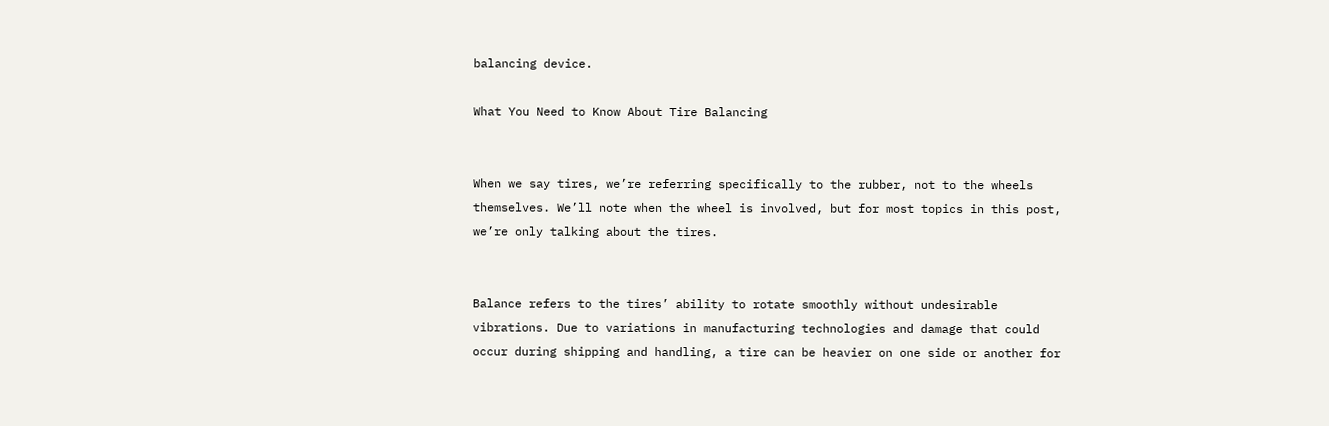balancing device.

What You Need to Know About Tire Balancing


When we say tires, we’re referring specifically to the rubber, not to the wheels themselves. We’ll note when the wheel is involved, but for most topics in this post, we’re only talking about the tires.


Balance refers to the tires’ ability to rotate smoothly without undesirable vibrations. Due to variations in manufacturing technologies and damage that could occur during shipping and handling, a tire can be heavier on one side or another for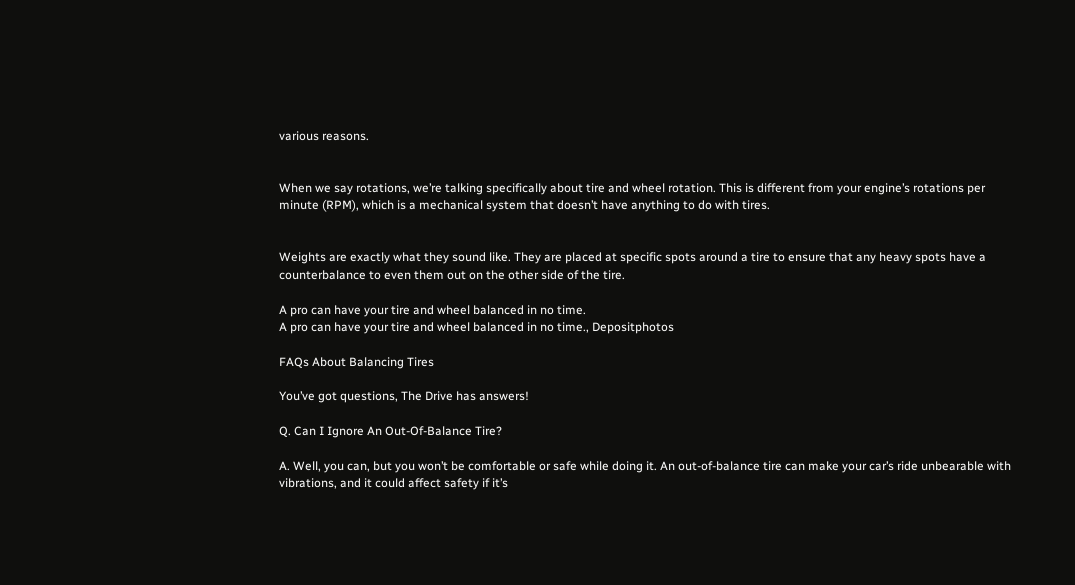various reasons.


When we say rotations, we’re talking specifically about tire and wheel rotation. This is different from your engine’s rotations per minute (RPM), which is a mechanical system that doesn’t have anything to do with tires.


Weights are exactly what they sound like. They are placed at specific spots around a tire to ensure that any heavy spots have a counterbalance to even them out on the other side of the tire.

A pro can have your tire and wheel balanced in no time.
A pro can have your tire and wheel balanced in no time., Depositphotos

FAQs About Balancing Tires

You’ve got questions, The Drive has answers!

Q. Can I Ignore An Out-Of-Balance Tire?

A. Well, you can, but you won’t be comfortable or safe while doing it. An out-of-balance tire can make your car’s ride unbearable with vibrations, and it could affect safety if it’s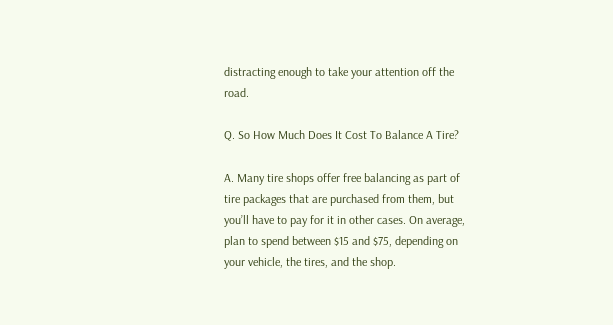distracting enough to take your attention off the road.

Q. So How Much Does It Cost To Balance A Tire?

A. Many tire shops offer free balancing as part of tire packages that are purchased from them, but you’ll have to pay for it in other cases. On average, plan to spend between $15 and $75, depending on your vehicle, the tires, and the shop.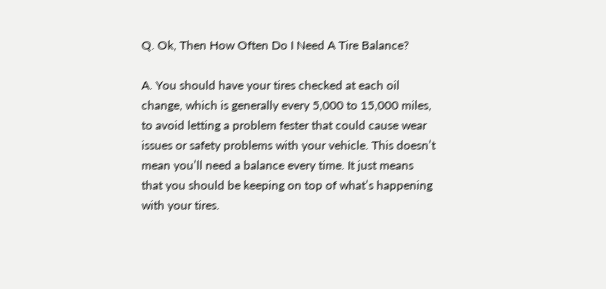Q. Ok, Then How Often Do I Need A Tire Balance?

A. You should have your tires checked at each oil change, which is generally every 5,000 to 15,000 miles, to avoid letting a problem fester that could cause wear issues or safety problems with your vehicle. This doesn’t mean you’ll need a balance every time. It just means that you should be keeping on top of what’s happening with your tires.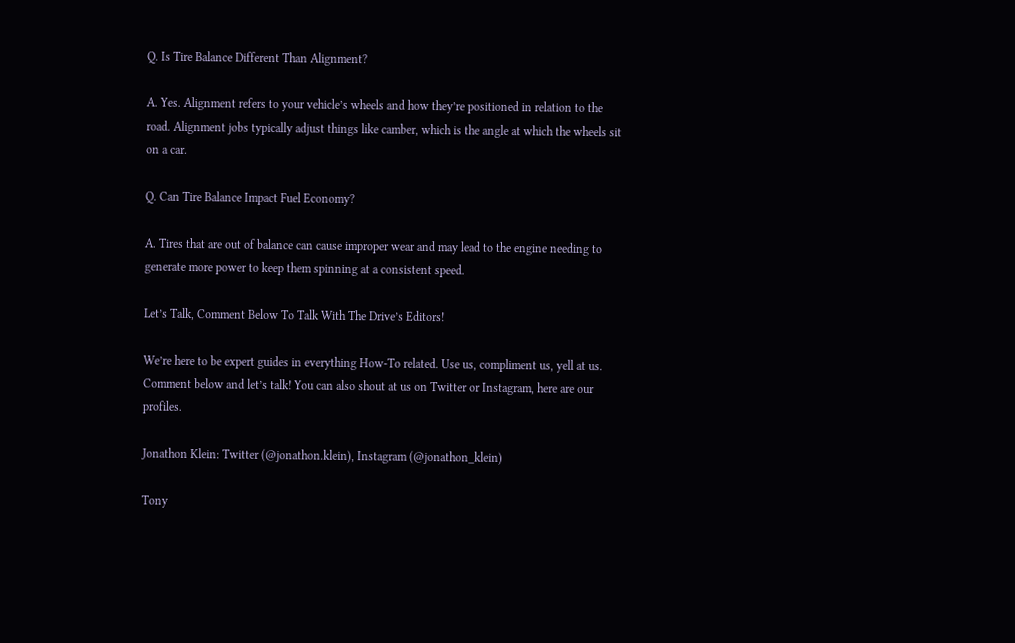Q. Is Tire Balance Different Than Alignment?

A. Yes. Alignment refers to your vehicle’s wheels and how they’re positioned in relation to the road. Alignment jobs typically adjust things like camber, which is the angle at which the wheels sit on a car.

Q. Can Tire Balance Impact Fuel Economy?

A. Tires that are out of balance can cause improper wear and may lead to the engine needing to generate more power to keep them spinning at a consistent speed.

Let’s Talk, Comment Below To Talk With The Drive’s Editors!

We’re here to be expert guides in everything How-To related. Use us, compliment us, yell at us. Comment below and let’s talk! You can also shout at us on Twitter or Instagram, here are our profiles.

Jonathon Klein: Twitter (@jonathon.klein), Instagram (@jonathon_klein)

Tony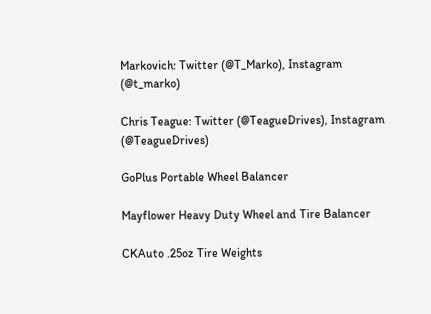Markovich: Twitter (@T_Marko), Instagram (@t_marko)

Chris Teague: Twitter (@TeagueDrives), Instagram (@TeagueDrives)

GoPlus Portable Wheel Balancer

Mayflower Heavy Duty Wheel and Tire Balancer

CKAuto .25oz Tire Weights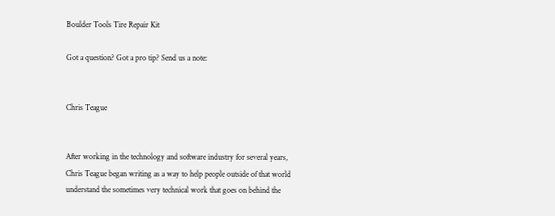Boulder Tools Tire Repair Kit

Got a question? Got a pro tip? Send us a note:


Chris Teague


After working in the technology and software industry for several years, Chris Teague began writing as a way to help people outside of that world understand the sometimes very technical work that goes on behind the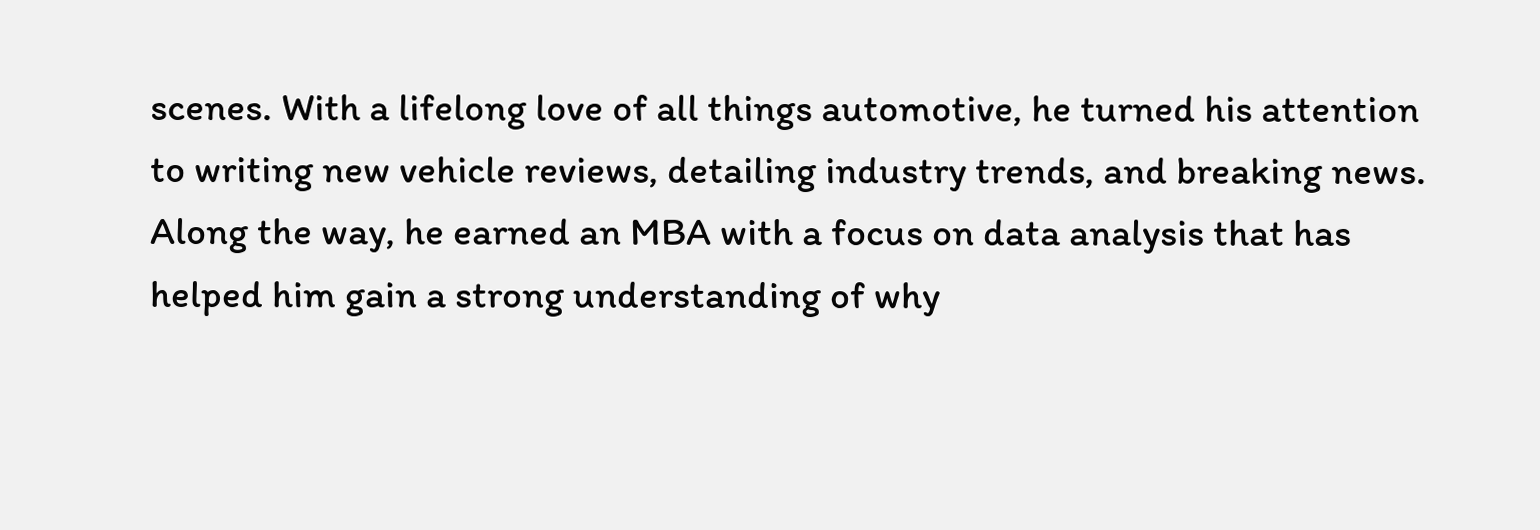scenes. With a lifelong love of all things automotive, he turned his attention to writing new vehicle reviews, detailing industry trends, and breaking news. Along the way, he earned an MBA with a focus on data analysis that has helped him gain a strong understanding of why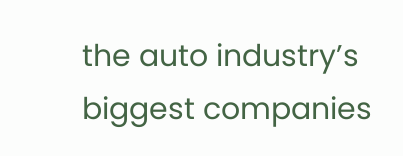the auto industry’s biggest companies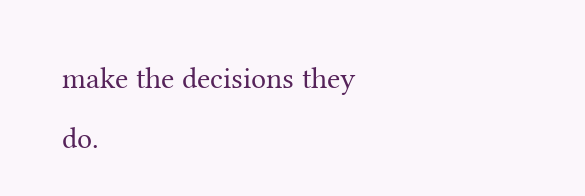make the decisions they do.